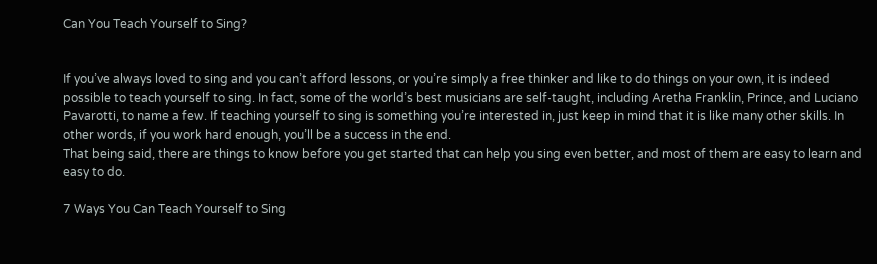Can You Teach Yourself to Sing?


If you’ve always loved to sing and you can’t afford lessons, or you’re simply a free thinker and like to do things on your own, it is indeed possible to teach yourself to sing. In fact, some of the world’s best musicians are self-taught, including Aretha Franklin, Prince, and Luciano Pavarotti, to name a few. If teaching yourself to sing is something you’re interested in, just keep in mind that it is like many other skills. In other words, if you work hard enough, you’ll be a success in the end.
That being said, there are things to know before you get started that can help you sing even better, and most of them are easy to learn and easy to do.

7 Ways You Can Teach Yourself to Sing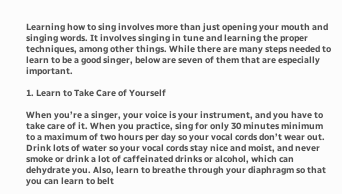Learning how to sing involves more than just opening your mouth and singing words. It involves singing in tune and learning the proper techniques, among other things. While there are many steps needed to learn to be a good singer, below are seven of them that are especially important.

1. Learn to Take Care of Yourself

When you’re a singer, your voice is your instrument, and you have to take care of it. When you practice, sing for only 30 minutes minimum to a maximum of two hours per day so your vocal cords don’t wear out. Drink lots of water so your vocal cords stay nice and moist, and never smoke or drink a lot of caffeinated drinks or alcohol, which can dehydrate you. Also, learn to breathe through your diaphragm so that you can learn to belt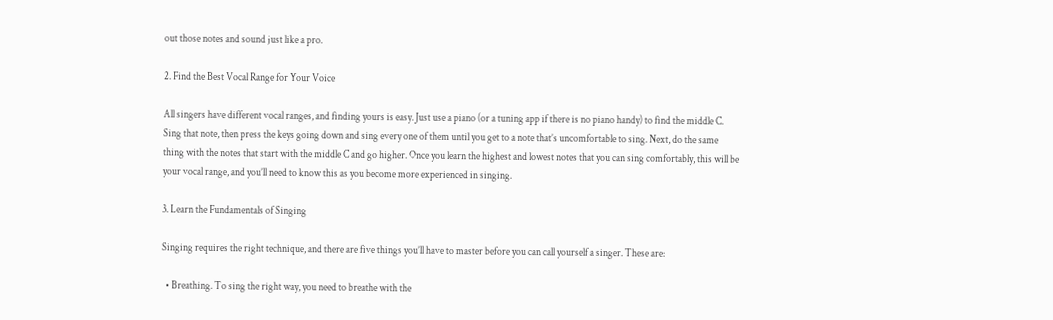out those notes and sound just like a pro.

2. Find the Best Vocal Range for Your Voice

All singers have different vocal ranges, and finding yours is easy. Just use a piano (or a tuning app if there is no piano handy) to find the middle C. Sing that note, then press the keys going down and sing every one of them until you get to a note that’s uncomfortable to sing. Next, do the same thing with the notes that start with the middle C and go higher. Once you learn the highest and lowest notes that you can sing comfortably, this will be your vocal range, and you’ll need to know this as you become more experienced in singing.

3. Learn the Fundamentals of Singing

Singing requires the right technique, and there are five things you’ll have to master before you can call yourself a singer. These are:

  • Breathing. To sing the right way, you need to breathe with the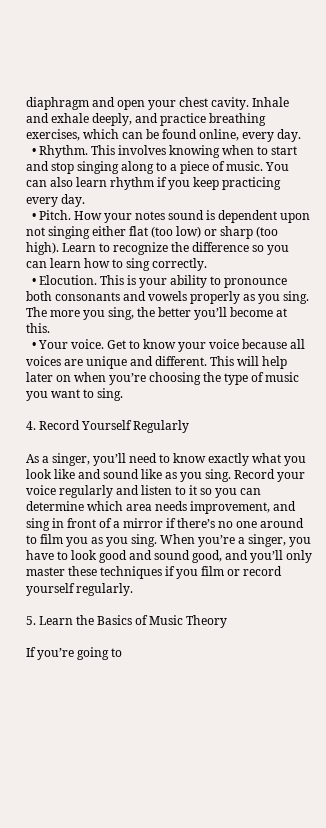diaphragm and open your chest cavity. Inhale and exhale deeply, and practice breathing exercises, which can be found online, every day.
  • Rhythm. This involves knowing when to start and stop singing along to a piece of music. You can also learn rhythm if you keep practicing every day.
  • Pitch. How your notes sound is dependent upon not singing either flat (too low) or sharp (too high). Learn to recognize the difference so you can learn how to sing correctly.
  • Elocution. This is your ability to pronounce both consonants and vowels properly as you sing. The more you sing, the better you’ll become at this.
  • Your voice. Get to know your voice because all voices are unique and different. This will help later on when you’re choosing the type of music you want to sing.

4. Record Yourself Regularly

As a singer, you’ll need to know exactly what you look like and sound like as you sing. Record your voice regularly and listen to it so you can determine which area needs improvement, and sing in front of a mirror if there’s no one around to film you as you sing. When you’re a singer, you have to look good and sound good, and you’ll only master these techniques if you film or record yourself regularly.

5. Learn the Basics of Music Theory

If you’re going to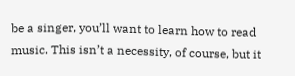be a singer, you’ll want to learn how to read music. This isn’t a necessity, of course, but it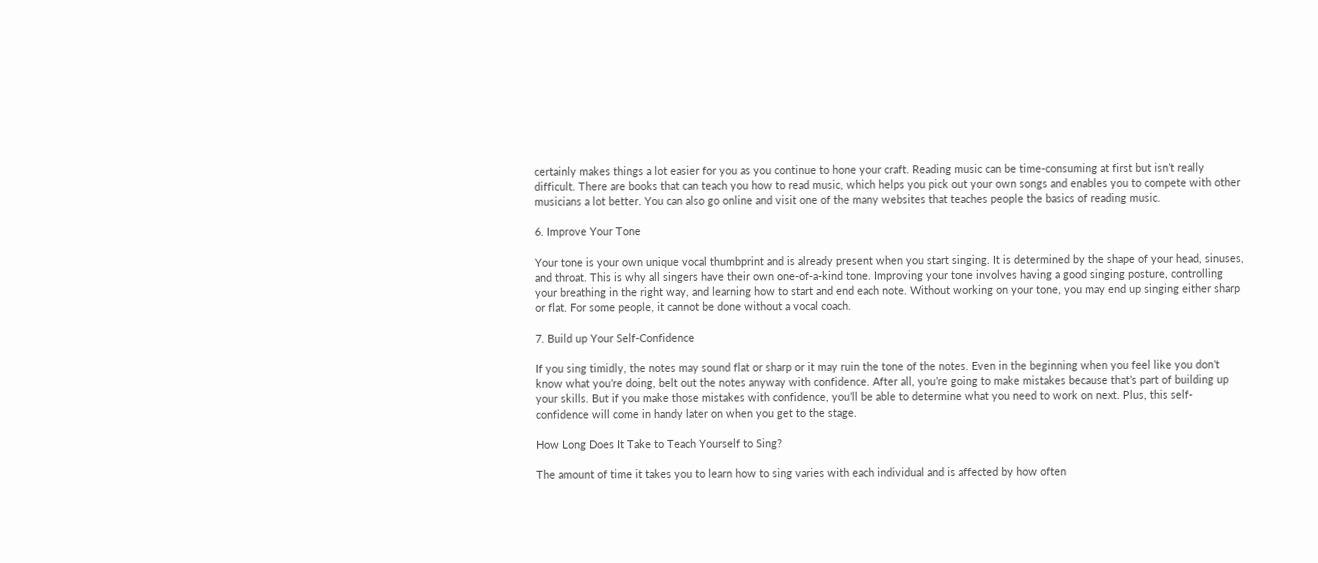certainly makes things a lot easier for you as you continue to hone your craft. Reading music can be time-consuming at first but isn’t really difficult. There are books that can teach you how to read music, which helps you pick out your own songs and enables you to compete with other musicians a lot better. You can also go online and visit one of the many websites that teaches people the basics of reading music.

6. Improve Your Tone

Your tone is your own unique vocal thumbprint and is already present when you start singing. It is determined by the shape of your head, sinuses, and throat. This is why all singers have their own one-of-a-kind tone. Improving your tone involves having a good singing posture, controlling your breathing in the right way, and learning how to start and end each note. Without working on your tone, you may end up singing either sharp or flat. For some people, it cannot be done without a vocal coach.

7. Build up Your Self-Confidence

If you sing timidly, the notes may sound flat or sharp or it may ruin the tone of the notes. Even in the beginning when you feel like you don’t know what you’re doing, belt out the notes anyway with confidence. After all, you’re going to make mistakes because that’s part of building up your skills. But if you make those mistakes with confidence, you’ll be able to determine what you need to work on next. Plus, this self-confidence will come in handy later on when you get to the stage.

How Long Does It Take to Teach Yourself to Sing?

The amount of time it takes you to learn how to sing varies with each individual and is affected by how often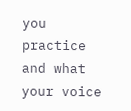you practice and what your voice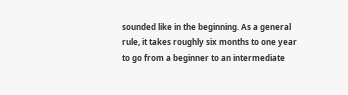sounded like in the beginning. As a general rule, it takes roughly six months to one year to go from a beginner to an intermediate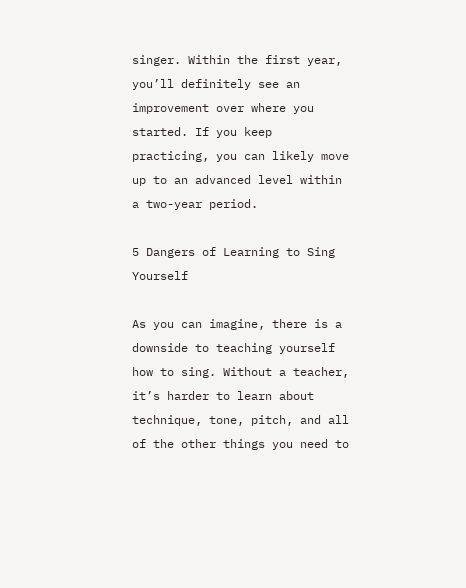singer. Within the first year, you’ll definitely see an improvement over where you started. If you keep practicing, you can likely move up to an advanced level within a two-year period.

5 Dangers of Learning to Sing Yourself

As you can imagine, there is a downside to teaching yourself how to sing. Without a teacher, it’s harder to learn about technique, tone, pitch, and all of the other things you need to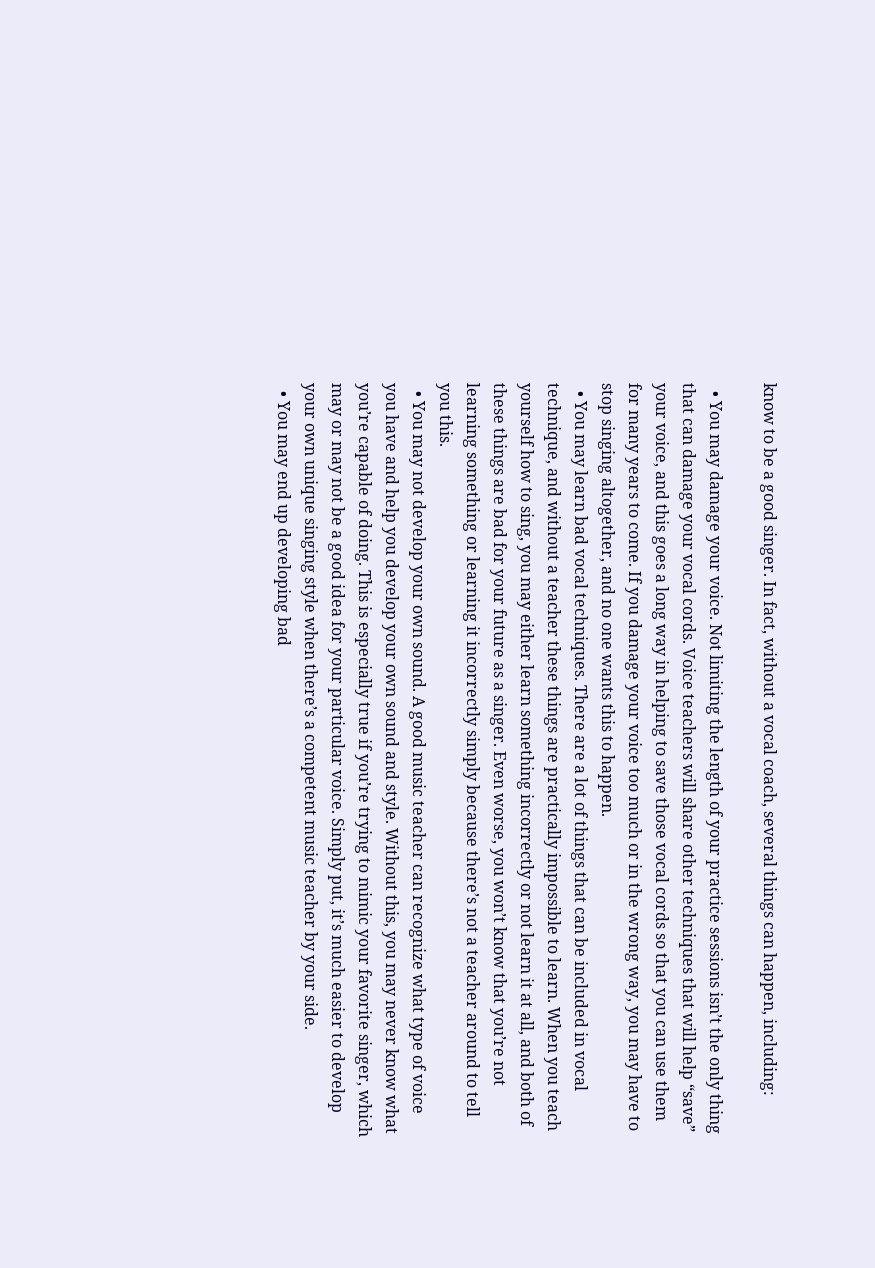know to be a good singer. In fact, without a vocal coach, several things can happen, including:

  • You may damage your voice. Not limiting the length of your practice sessions isn’t the only thing that can damage your vocal cords. Voice teachers will share other techniques that will help “save” your voice, and this goes a long way in helping to save those vocal cords so that you can use them for many years to come. If you damage your voice too much or in the wrong way, you may have to stop singing altogether, and no one wants this to happen.
  • You may learn bad vocal techniques. There are a lot of things that can be included in vocal technique, and without a teacher these things are practically impossible to learn. When you teach yourself how to sing, you may either learn something incorrectly or not learn it at all, and both of these things are bad for your future as a singer. Even worse, you won’t know that you’re not learning something or learning it incorrectly simply because there’s not a teacher around to tell you this.
  • You may not develop your own sound. A good music teacher can recognize what type of voice you have and help you develop your own sound and style. Without this, you may never know what you’re capable of doing. This is especially true if you’re trying to mimic your favorite singer, which may or may not be a good idea for your particular voice. Simply put, it’s much easier to develop your own unique singing style when there’s a competent music teacher by your side.
  • You may end up developing bad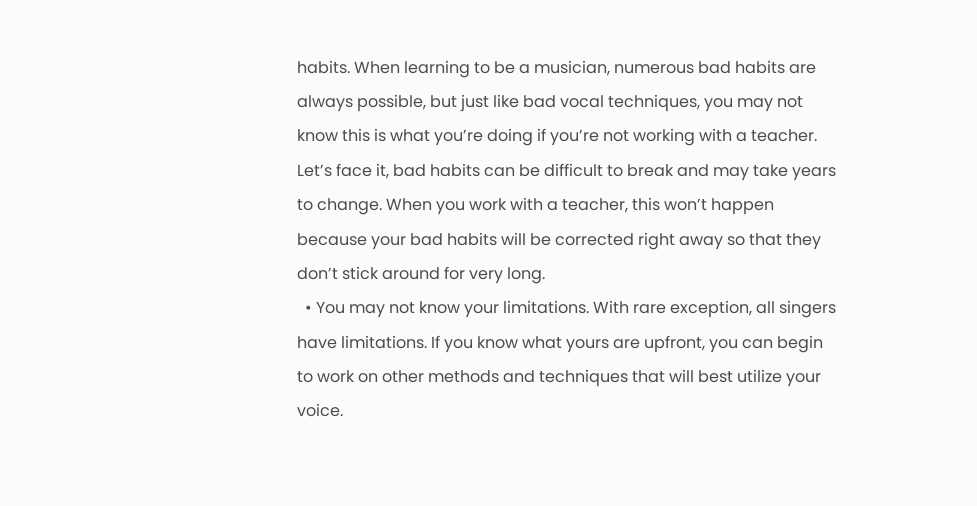habits. When learning to be a musician, numerous bad habits are always possible, but just like bad vocal techniques, you may not know this is what you’re doing if you’re not working with a teacher. Let’s face it, bad habits can be difficult to break and may take years to change. When you work with a teacher, this won’t happen because your bad habits will be corrected right away so that they don’t stick around for very long.
  • You may not know your limitations. With rare exception, all singers have limitations. If you know what yours are upfront, you can begin to work on other methods and techniques that will best utilize your voice.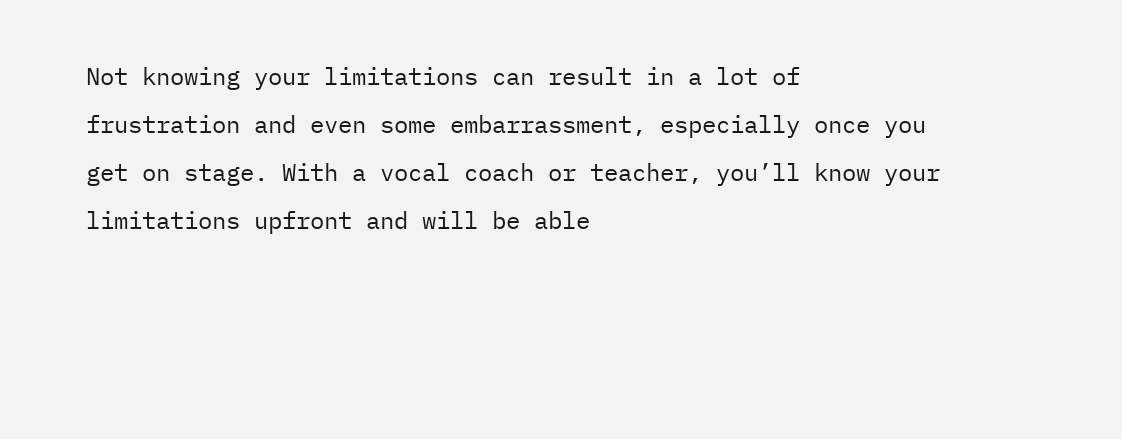Not knowing your limitations can result in a lot of frustration and even some embarrassment, especially once you get on stage. With a vocal coach or teacher, you’ll know your limitations upfront and will be able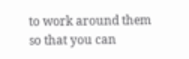to work around them so that you can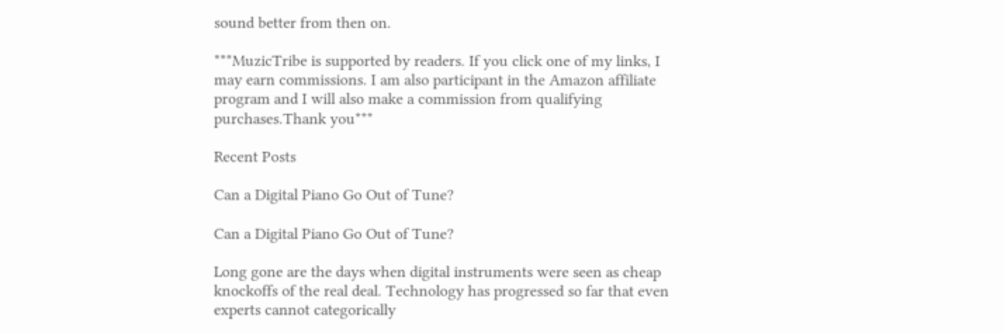sound better from then on.

***MuzicTribe is supported by readers. If you click one of my links, I may earn commissions. I am also participant in the Amazon affiliate program and I will also make a commission from qualifying purchases.Thank you***

Recent Posts

Can a Digital Piano Go Out of Tune?

Can a Digital Piano Go Out of Tune?

Long gone are the days when digital instruments were seen as cheap knockoffs of the real deal. Technology has progressed so far that even experts cannot categorically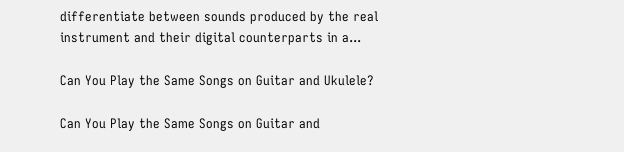differentiate between sounds produced by the real instrument and their digital counterparts in a...

Can You Play the Same Songs on Guitar and Ukulele?

Can You Play the Same Songs on Guitar and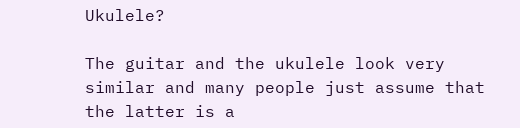Ukulele?

The guitar and the ukulele look very similar and many people just assume that the latter is a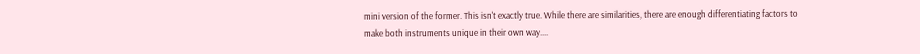mini version of the former. This isn't exactly true. While there are similarities, there are enough differentiating factors to make both instruments unique in their own way....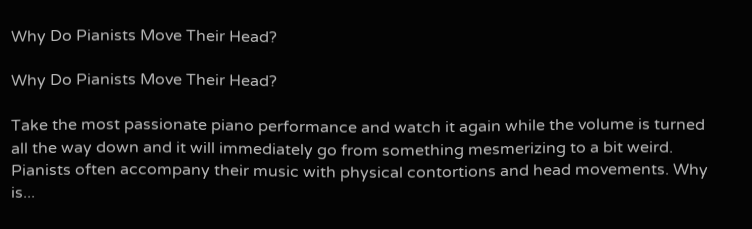Why Do Pianists Move Their Head?

Why Do Pianists Move Their Head?

Take the most passionate piano performance and watch it again while the volume is turned all the way down and it will immediately go from something mesmerizing to a bit weird. Pianists often accompany their music with physical contortions and head movements. Why is...